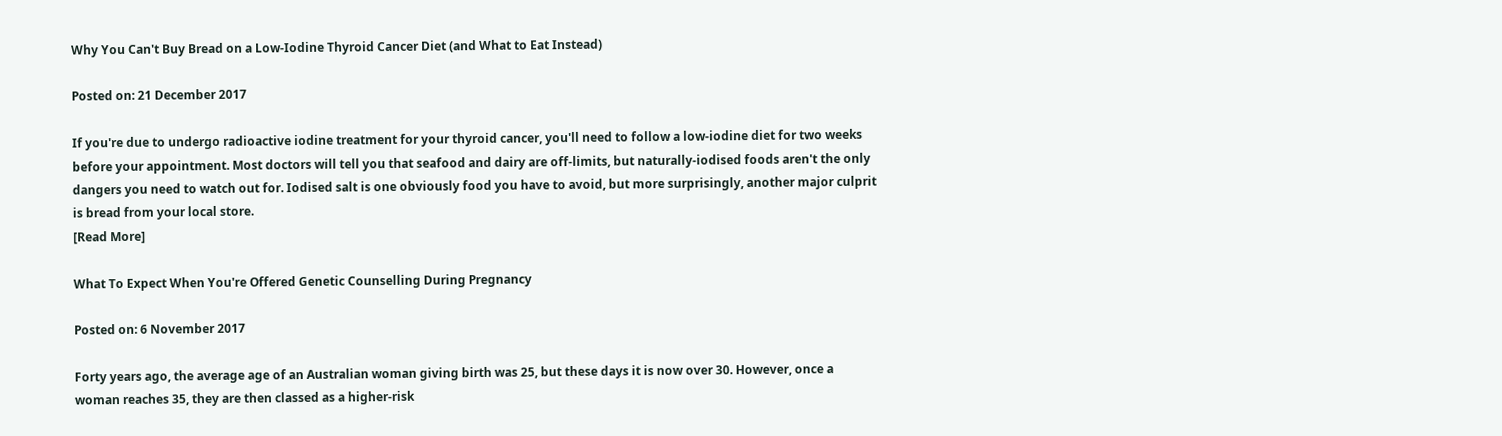Why You Can't Buy Bread on a Low-Iodine Thyroid Cancer Diet (and What to Eat Instead)

Posted on: 21 December 2017

If you're due to undergo radioactive iodine treatment for your thyroid cancer, you'll need to follow a low-iodine diet for two weeks before your appointment. Most doctors will tell you that seafood and dairy are off-limits, but naturally-iodised foods aren't the only dangers you need to watch out for. Iodised salt is one obviously food you have to avoid, but more surprisingly, another major culprit is bread from your local store.
[Read More]

What To Expect When You're Offered Genetic Counselling During Pregnancy

Posted on: 6 November 2017

Forty years ago, the average age of an Australian woman giving birth was 25, but these days it is now over 30. However, once a woman reaches 35, they are then classed as a higher-risk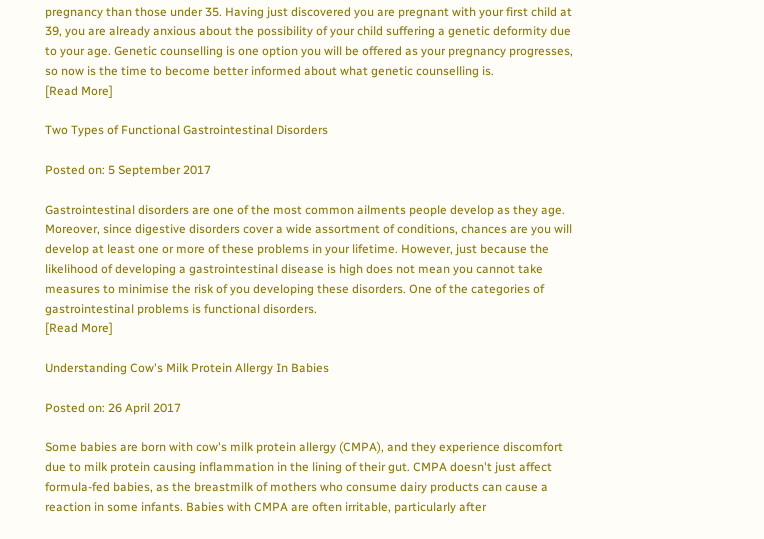pregnancy than those under 35. Having just discovered you are pregnant with your first child at 39, you are already anxious about the possibility of your child suffering a genetic deformity due to your age. Genetic counselling is one option you will be offered as your pregnancy progresses, so now is the time to become better informed about what genetic counselling is.
[Read More]

Two Types of Functional Gastrointestinal Disorders

Posted on: 5 September 2017

Gastrointestinal disorders are one of the most common ailments people develop as they age. Moreover, since digestive disorders cover a wide assortment of conditions, chances are you will develop at least one or more of these problems in your lifetime. However, just because the likelihood of developing a gastrointestinal disease is high does not mean you cannot take measures to minimise the risk of you developing these disorders. One of the categories of gastrointestinal problems is functional disorders.
[Read More]

Understanding Cow's Milk Protein Allergy In Babies

Posted on: 26 April 2017

Some babies are born with cow's milk protein allergy (CMPA), and they experience discomfort due to milk protein causing inflammation in the lining of their gut. CMPA doesn't just affect formula-fed babies, as the breastmilk of mothers who consume dairy products can cause a reaction in some infants. Babies with CMPA are often irritable, particularly after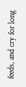feeds, and cry for long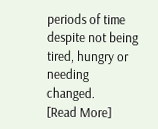periods of time despite not being tired, hungry or needing changed.
[Read More]